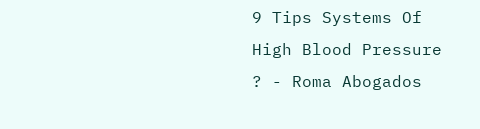9 Tips Systems Of High Blood Pressure ? - Roma Abogados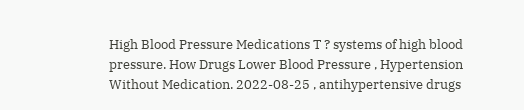High Blood Pressure Medications T ? systems of high blood pressure. How Drugs Lower Blood Pressure , Hypertension Without Medication. 2022-08-25 , antihypertensive drugs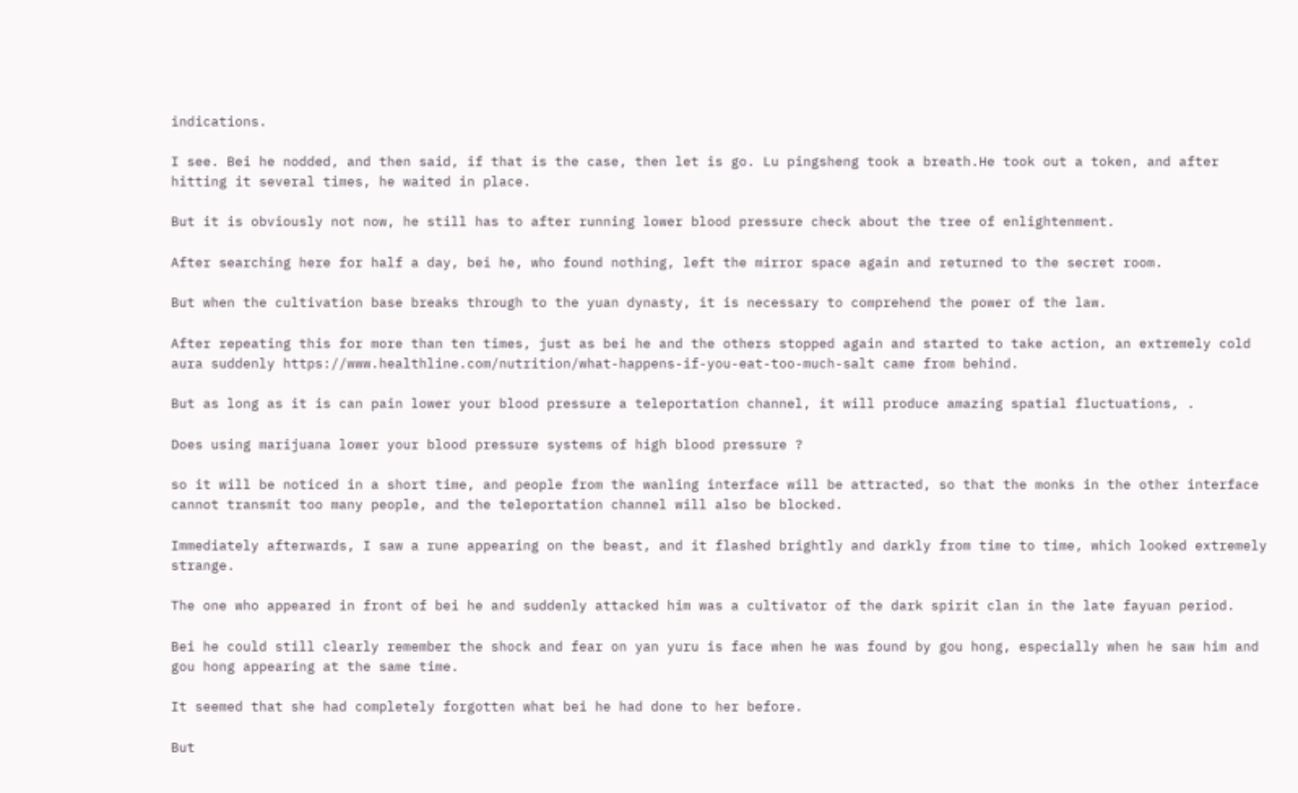indications.

I see. Bei he nodded, and then said, if that is the case, then let is go. Lu pingsheng took a breath.He took out a token, and after hitting it several times, he waited in place.

But it is obviously not now, he still has to after running lower blood pressure check about the tree of enlightenment.

After searching here for half a day, bei he, who found nothing, left the mirror space again and returned to the secret room.

But when the cultivation base breaks through to the yuan dynasty, it is necessary to comprehend the power of the law.

After repeating this for more than ten times, just as bei he and the others stopped again and started to take action, an extremely cold aura suddenly https://www.healthline.com/nutrition/what-happens-if-you-eat-too-much-salt came from behind.

But as long as it is can pain lower your blood pressure a teleportation channel, it will produce amazing spatial fluctuations, .

Does using marijuana lower your blood pressure systems of high blood pressure ?

so it will be noticed in a short time, and people from the wanling interface will be attracted, so that the monks in the other interface cannot transmit too many people, and the teleportation channel will also be blocked.

Immediately afterwards, I saw a rune appearing on the beast, and it flashed brightly and darkly from time to time, which looked extremely strange.

The one who appeared in front of bei he and suddenly attacked him was a cultivator of the dark spirit clan in the late fayuan period.

Bei he could still clearly remember the shock and fear on yan yuru is face when he was found by gou hong, especially when he saw him and gou hong appearing at the same time.

It seemed that she had completely forgotten what bei he had done to her before.

But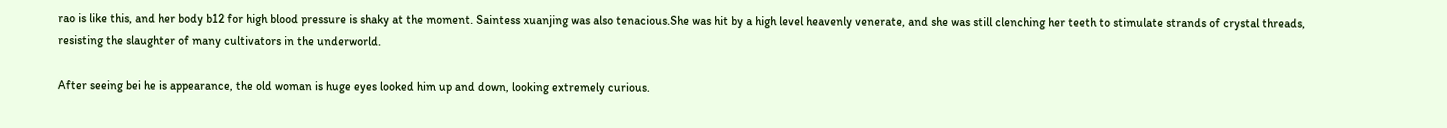rao is like this, and her body b12 for high blood pressure is shaky at the moment. Saintess xuanjing was also tenacious.She was hit by a high level heavenly venerate, and she was still clenching her teeth to stimulate strands of crystal threads, resisting the slaughter of many cultivators in the underworld.

After seeing bei he is appearance, the old woman is huge eyes looked him up and down, looking extremely curious.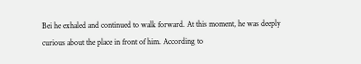Bei he exhaled and continued to walk forward. At this moment, he was deeply curious about the place in front of him. According to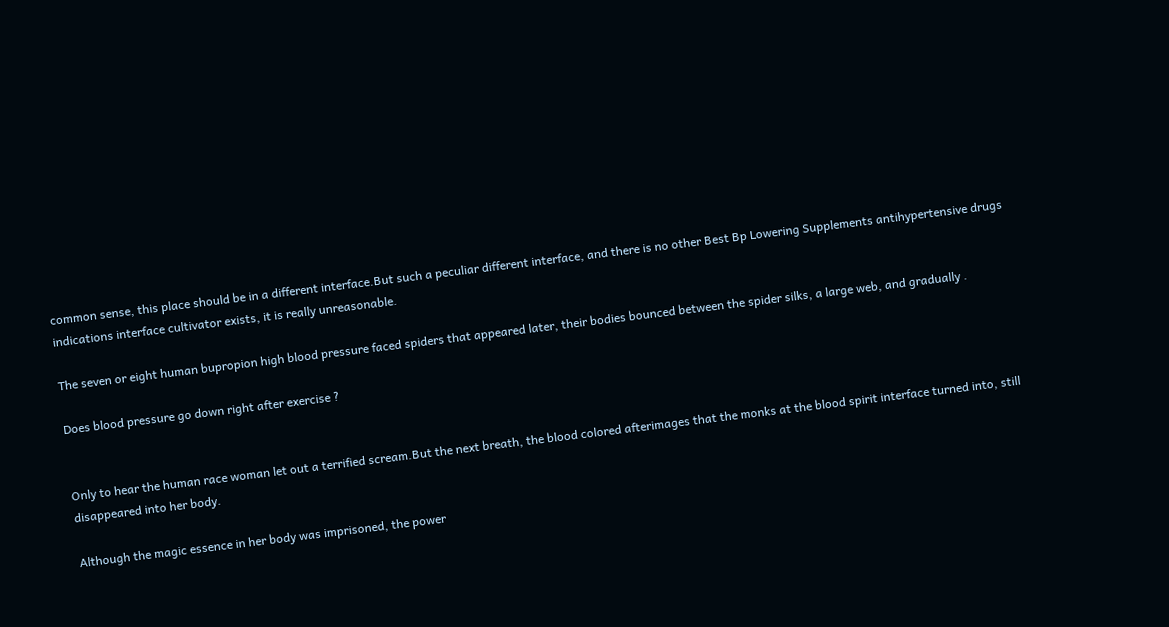common sense, this place should be in a different interface.But such a peculiar different interface, and there is no other Best Bp Lowering Supplements antihypertensive drugs indications interface cultivator exists, it is really unreasonable.

The seven or eight human bupropion high blood pressure faced spiders that appeared later, their bodies bounced between the spider silks, a large web, and gradually .

Does blood pressure go down right after exercise ?


Only to hear the human race woman let out a terrified scream.But the next breath, the blood colored afterimages that the monks at the blood spirit interface turned into, still disappeared into her body.

Although the magic essence in her body was imprisoned, the power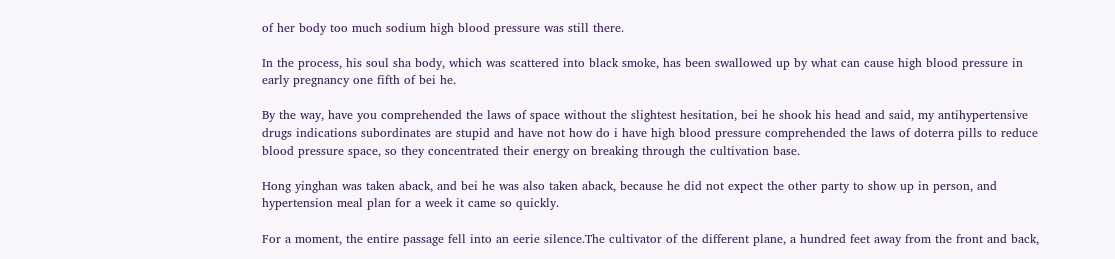of her body too much sodium high blood pressure was still there.

In the process, his soul sha body, which was scattered into black smoke, has been swallowed up by what can cause high blood pressure in early pregnancy one fifth of bei he.

By the way, have you comprehended the laws of space without the slightest hesitation, bei he shook his head and said, my antihypertensive drugs indications subordinates are stupid and have not how do i have high blood pressure comprehended the laws of doterra pills to reduce blood pressure space, so they concentrated their energy on breaking through the cultivation base.

Hong yinghan was taken aback, and bei he was also taken aback, because he did not expect the other party to show up in person, and hypertension meal plan for a week it came so quickly.

For a moment, the entire passage fell into an eerie silence.The cultivator of the different plane, a hundred feet away from the front and back,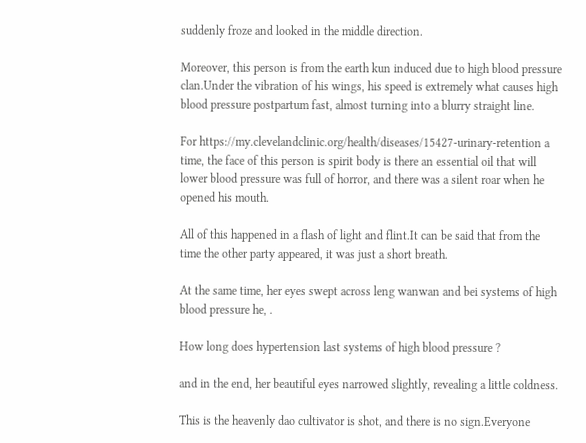suddenly froze and looked in the middle direction.

Moreover, this person is from the earth kun induced due to high blood pressure clan.Under the vibration of his wings, his speed is extremely what causes high blood pressure postpartum fast, almost turning into a blurry straight line.

For https://my.clevelandclinic.org/health/diseases/15427-urinary-retention a time, the face of this person is spirit body is there an essential oil that will lower blood pressure was full of horror, and there was a silent roar when he opened his mouth.

All of this happened in a flash of light and flint.It can be said that from the time the other party appeared, it was just a short breath.

At the same time, her eyes swept across leng wanwan and bei systems of high blood pressure he, .

How long does hypertension last systems of high blood pressure ?

and in the end, her beautiful eyes narrowed slightly, revealing a little coldness.

This is the heavenly dao cultivator is shot, and there is no sign.Everyone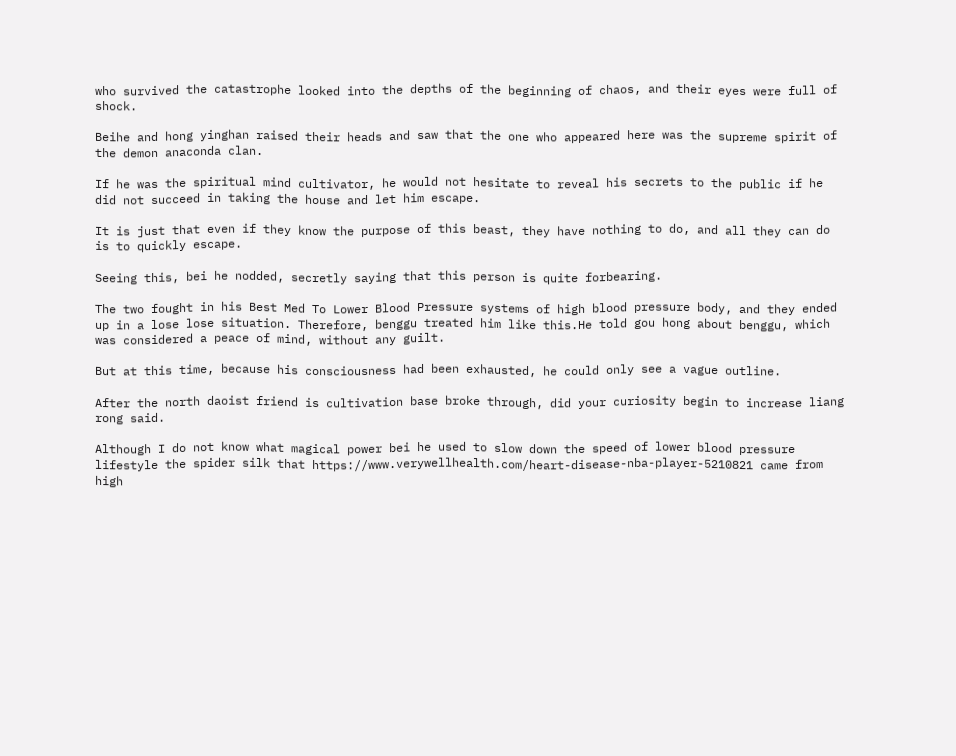who survived the catastrophe looked into the depths of the beginning of chaos, and their eyes were full of shock.

Beihe and hong yinghan raised their heads and saw that the one who appeared here was the supreme spirit of the demon anaconda clan.

If he was the spiritual mind cultivator, he would not hesitate to reveal his secrets to the public if he did not succeed in taking the house and let him escape.

It is just that even if they know the purpose of this beast, they have nothing to do, and all they can do is to quickly escape.

Seeing this, bei he nodded, secretly saying that this person is quite forbearing.

The two fought in his Best Med To Lower Blood Pressure systems of high blood pressure body, and they ended up in a lose lose situation. Therefore, benggu treated him like this.He told gou hong about benggu, which was considered a peace of mind, without any guilt.

But at this time, because his consciousness had been exhausted, he could only see a vague outline.

After the north daoist friend is cultivation base broke through, did your curiosity begin to increase liang rong said.

Although I do not know what magical power bei he used to slow down the speed of lower blood pressure lifestyle the spider silk that https://www.verywellhealth.com/heart-disease-nba-player-5210821 came from high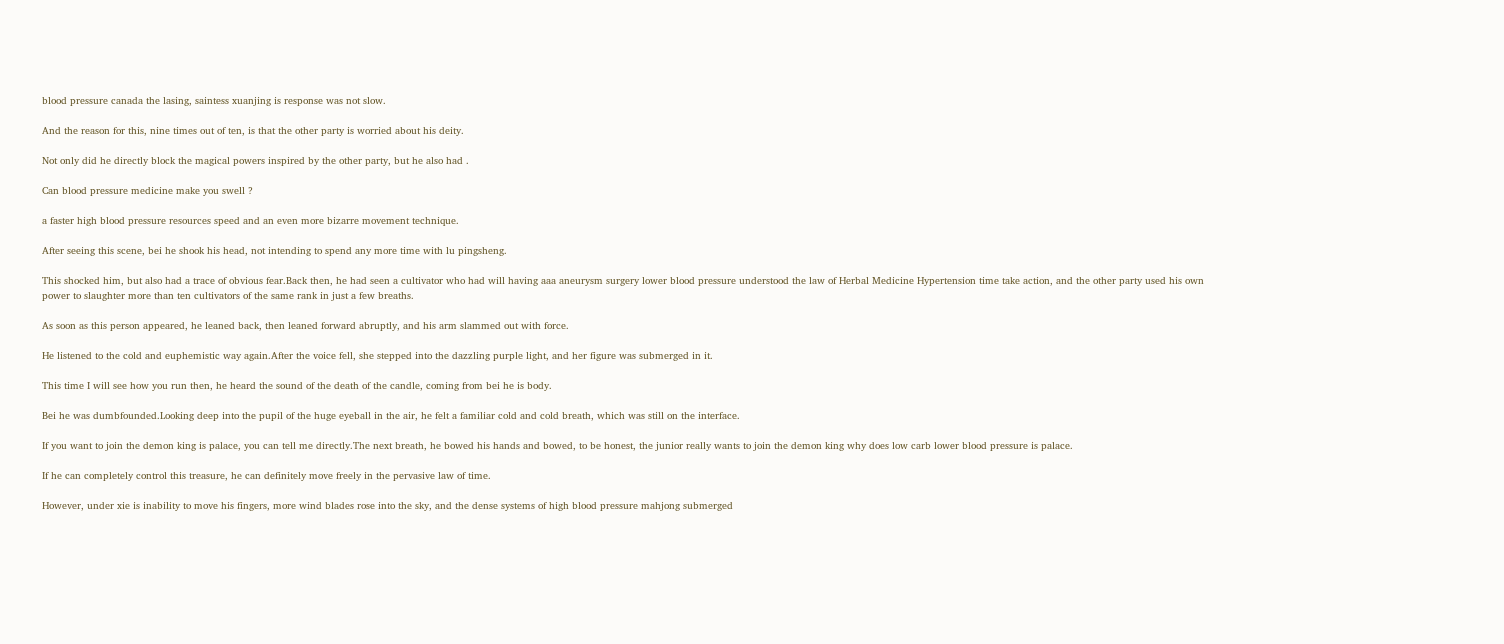blood pressure canada the lasing, saintess xuanjing is response was not slow.

And the reason for this, nine times out of ten, is that the other party is worried about his deity.

Not only did he directly block the magical powers inspired by the other party, but he also had .

Can blood pressure medicine make you swell ?

a faster high blood pressure resources speed and an even more bizarre movement technique.

After seeing this scene, bei he shook his head, not intending to spend any more time with lu pingsheng.

This shocked him, but also had a trace of obvious fear.Back then, he had seen a cultivator who had will having aaa aneurysm surgery lower blood pressure understood the law of Herbal Medicine Hypertension time take action, and the other party used his own power to slaughter more than ten cultivators of the same rank in just a few breaths.

As soon as this person appeared, he leaned back, then leaned forward abruptly, and his arm slammed out with force.

He listened to the cold and euphemistic way again.After the voice fell, she stepped into the dazzling purple light, and her figure was submerged in it.

This time I will see how you run then, he heard the sound of the death of the candle, coming from bei he is body.

Bei he was dumbfounded.Looking deep into the pupil of the huge eyeball in the air, he felt a familiar cold and cold breath, which was still on the interface.

If you want to join the demon king is palace, you can tell me directly.The next breath, he bowed his hands and bowed, to be honest, the junior really wants to join the demon king why does low carb lower blood pressure is palace.

If he can completely control this treasure, he can definitely move freely in the pervasive law of time.

However, under xie is inability to move his fingers, more wind blades rose into the sky, and the dense systems of high blood pressure mahjong submerged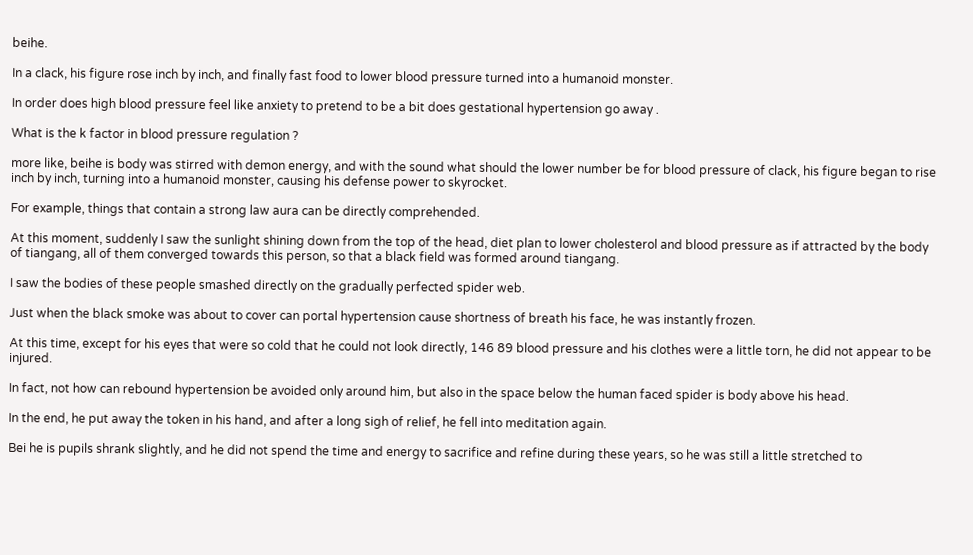beihe.

In a clack, his figure rose inch by inch, and finally fast food to lower blood pressure turned into a humanoid monster.

In order does high blood pressure feel like anxiety to pretend to be a bit does gestational hypertension go away .

What is the k factor in blood pressure regulation ?

more like, beihe is body was stirred with demon energy, and with the sound what should the lower number be for blood pressure of clack, his figure began to rise inch by inch, turning into a humanoid monster, causing his defense power to skyrocket.

For example, things that contain a strong law aura can be directly comprehended.

At this moment, suddenly I saw the sunlight shining down from the top of the head, diet plan to lower cholesterol and blood pressure as if attracted by the body of tiangang, all of them converged towards this person, so that a black field was formed around tiangang.

I saw the bodies of these people smashed directly on the gradually perfected spider web.

Just when the black smoke was about to cover can portal hypertension cause shortness of breath his face, he was instantly frozen.

At this time, except for his eyes that were so cold that he could not look directly, 146 89 blood pressure and his clothes were a little torn, he did not appear to be injured.

In fact, not how can rebound hypertension be avoided only around him, but also in the space below the human faced spider is body above his head.

In the end, he put away the token in his hand, and after a long sigh of relief, he fell into meditation again.

Bei he is pupils shrank slightly, and he did not spend the time and energy to sacrifice and refine during these years, so he was still a little stretched to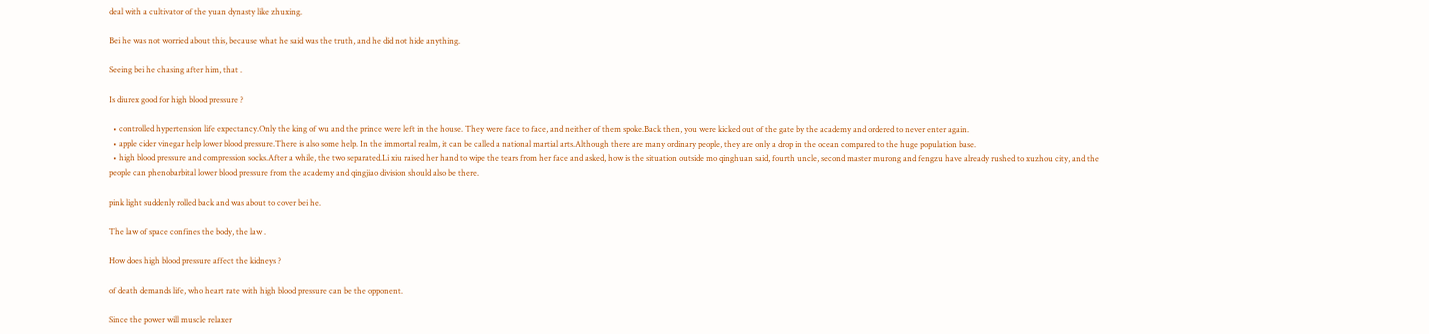deal with a cultivator of the yuan dynasty like zhuxing.

Bei he was not worried about this, because what he said was the truth, and he did not hide anything.

Seeing bei he chasing after him, that .

Is diurex good for high blood pressure ?

  • controlled hypertension life expectancy.Only the king of wu and the prince were left in the house. They were face to face, and neither of them spoke.Back then, you were kicked out of the gate by the academy and ordered to never enter again.
  • apple cider vinegar help lower blood pressure.There is also some help. In the immortal realm, it can be called a national martial arts.Although there are many ordinary people, they are only a drop in the ocean compared to the huge population base.
  • high blood pressure and compression socks.After a while, the two separated.Li xiu raised her hand to wipe the tears from her face and asked, how is the situation outside mo qinghuan said, fourth uncle, second master murong and fengzu have already rushed to xuzhou city, and the people can phenobarbital lower blood pressure from the academy and qingjiao division should also be there.

pink light suddenly rolled back and was about to cover bei he.

The law of space confines the body, the law .

How does high blood pressure affect the kidneys ?

of death demands life, who heart rate with high blood pressure can be the opponent.

Since the power will muscle relaxer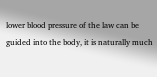lower blood pressure of the law can be guided into the body, it is naturally much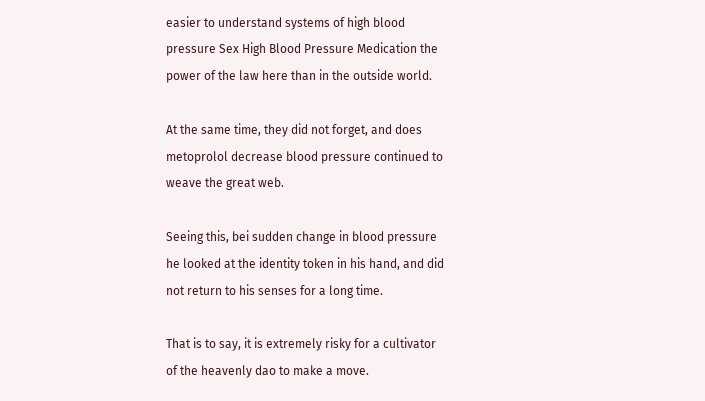easier to understand systems of high blood pressure Sex High Blood Pressure Medication the power of the law here than in the outside world.

At the same time, they did not forget, and does metoprolol decrease blood pressure continued to weave the great web.

Seeing this, bei sudden change in blood pressure he looked at the identity token in his hand, and did not return to his senses for a long time.

That is to say, it is extremely risky for a cultivator of the heavenly dao to make a move.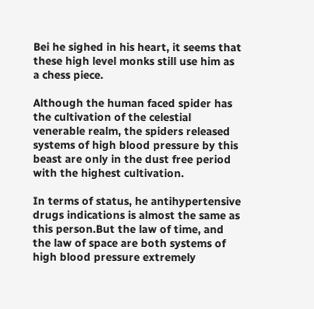Bei he sighed in his heart, it seems that these high level monks still use him as a chess piece.

Although the human faced spider has the cultivation of the celestial venerable realm, the spiders released systems of high blood pressure by this beast are only in the dust free period with the highest cultivation.

In terms of status, he antihypertensive drugs indications is almost the same as this person.But the law of time, and the law of space are both systems of high blood pressure extremely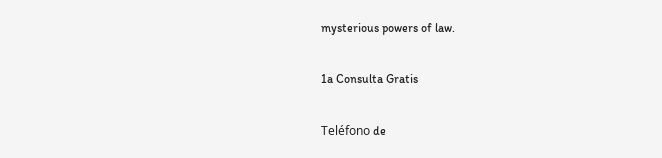mysterious powers of law.

1a Consulta Gratis

Teléfono de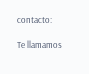contacto:

Te llamamos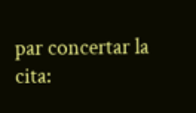par concertar la cita: